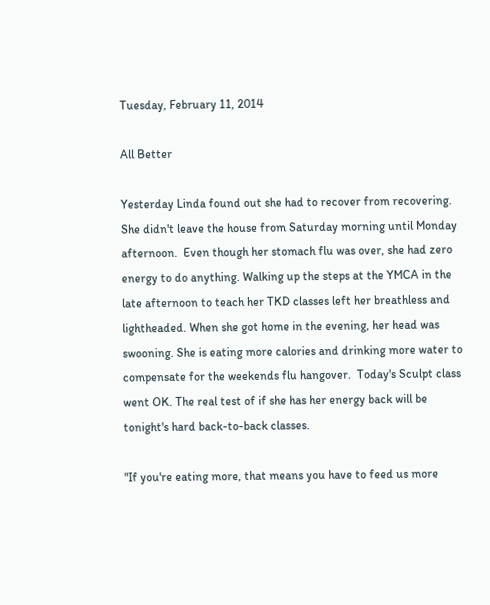Tuesday, February 11, 2014

All Better

Yesterday Linda found out she had to recover from recovering.  She didn't leave the house from Saturday morning until Monday afternoon.  Even though her stomach flu was over, she had zero energy to do anything. Walking up the steps at the YMCA in the late afternoon to teach her TKD classes left her breathless and lightheaded. When she got home in the evening, her head was swooning. She is eating more calories and drinking more water to compensate for the weekends flu hangover.  Today's Sculpt class went OK. The real test of if she has her energy back will be tonight's hard back-to-back classes.

"If you're eating more, that means you have to feed us more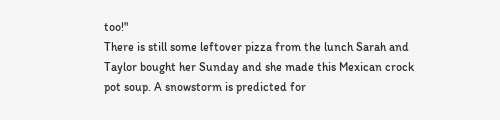too!"
There is still some leftover pizza from the lunch Sarah and Taylor bought her Sunday and she made this Mexican crock pot soup. A snowstorm is predicted for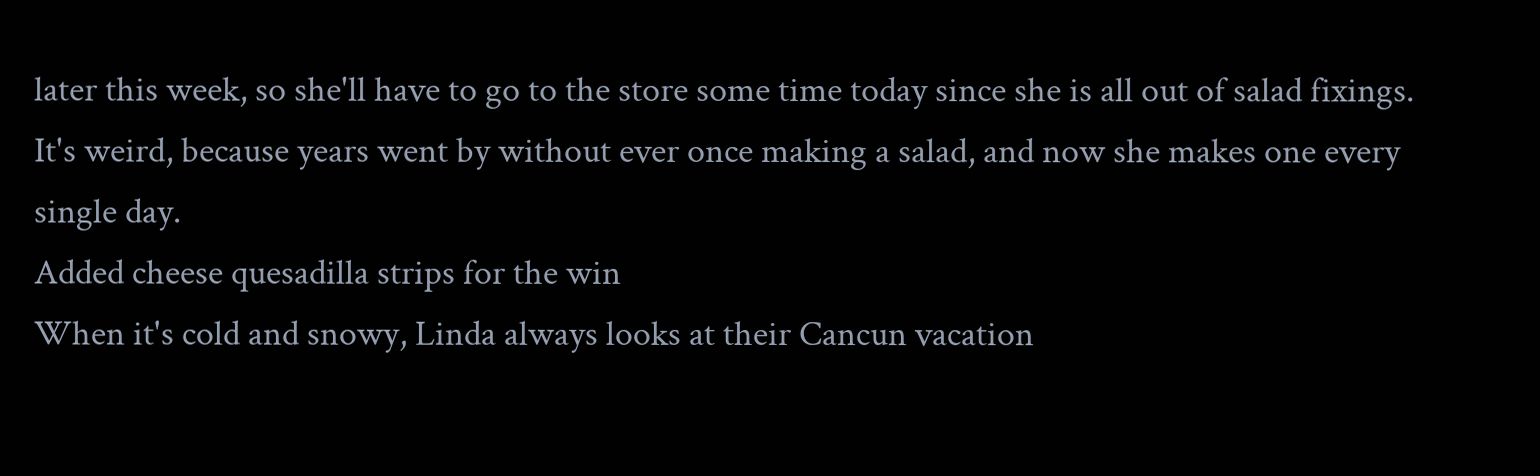later this week, so she'll have to go to the store some time today since she is all out of salad fixings.  It's weird, because years went by without ever once making a salad, and now she makes one every single day.
Added cheese quesadilla strips for the win
When it's cold and snowy, Linda always looks at their Cancun vacation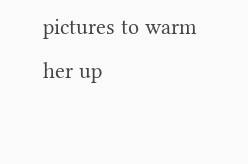pictures to warm her up